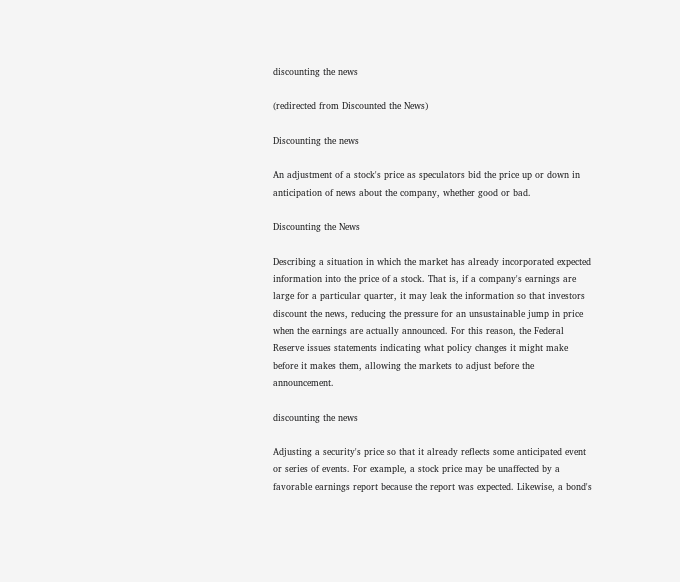discounting the news

(redirected from Discounted the News)

Discounting the news

An adjustment of a stock's price as speculators bid the price up or down in anticipation of news about the company, whether good or bad.

Discounting the News

Describing a situation in which the market has already incorporated expected information into the price of a stock. That is, if a company's earnings are large for a particular quarter, it may leak the information so that investors discount the news, reducing the pressure for an unsustainable jump in price when the earnings are actually announced. For this reason, the Federal Reserve issues statements indicating what policy changes it might make before it makes them, allowing the markets to adjust before the announcement.

discounting the news

Adjusting a security's price so that it already reflects some anticipated event or series of events. For example, a stock price may be unaffected by a favorable earnings report because the report was expected. Likewise, a bond's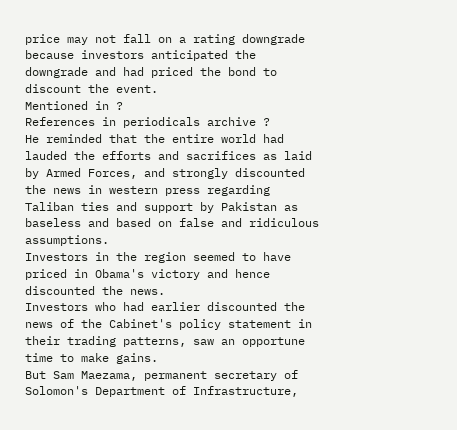price may not fall on a rating downgrade because investors anticipated the downgrade and had priced the bond to discount the event.
Mentioned in ?
References in periodicals archive ?
He reminded that the entire world had lauded the efforts and sacrifices as laid by Armed Forces, and strongly discounted the news in western press regarding Taliban ties and support by Pakistan as baseless and based on false and ridiculous assumptions.
Investors in the region seemed to have priced in Obama's victory and hence discounted the news.
Investors who had earlier discounted the news of the Cabinet's policy statement in their trading patterns, saw an opportune time to make gains.
But Sam Maezama, permanent secretary of Solomon's Department of Infrastructure,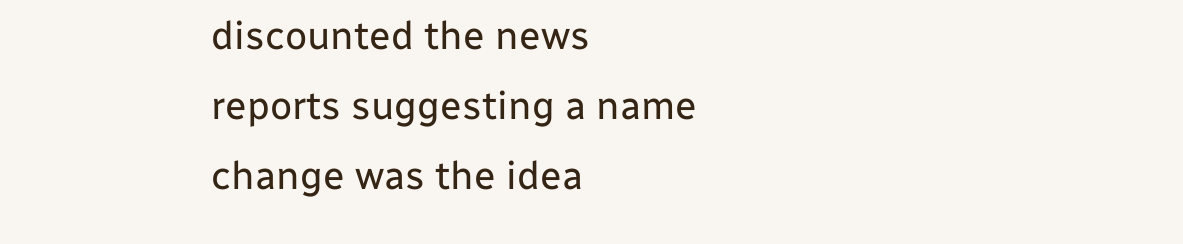discounted the news reports suggesting a name change was the idea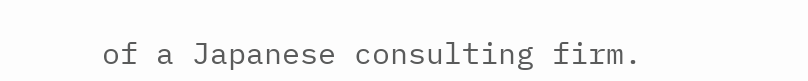of a Japanese consulting firm.